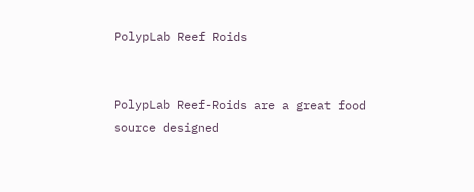PolypLab Reef Roids


PolypLab Reef-Roids are a great food source designed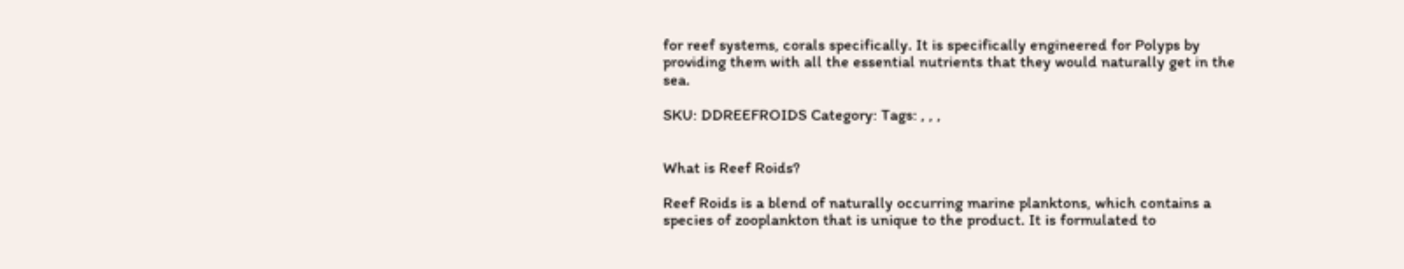for reef systems, corals specifically. It is specifically engineered for Polyps by providing them with all the essential nutrients that they would naturally get in the sea.

SKU: DDREEFROIDS Category: Tags: , , ,


What is Reef Roids?

Reef Roids is a blend of naturally occurring marine planktons, which contains a species of zooplankton that is unique to the product. It is formulated to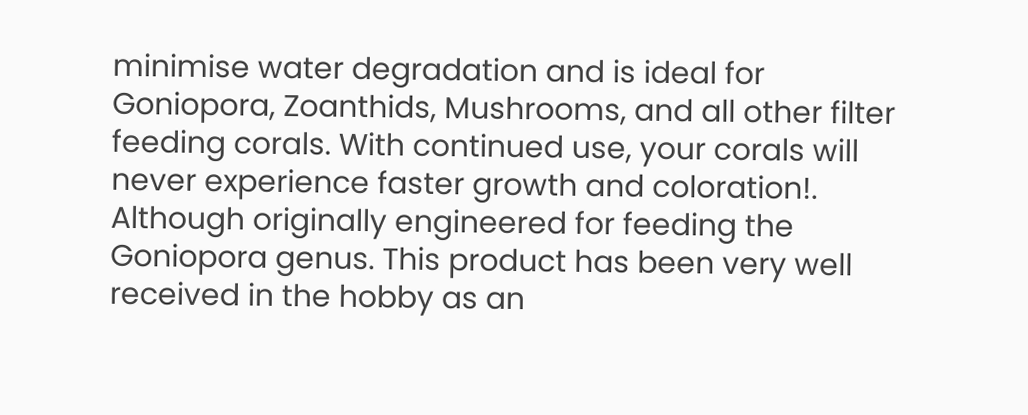minimise water degradation and is ideal for Goniopora, Zoanthids, Mushrooms, and all other filter feeding corals. With continued use, your corals will never experience faster growth and coloration!. Although originally engineered for feeding the Goniopora genus. This product has been very well received in the hobby as an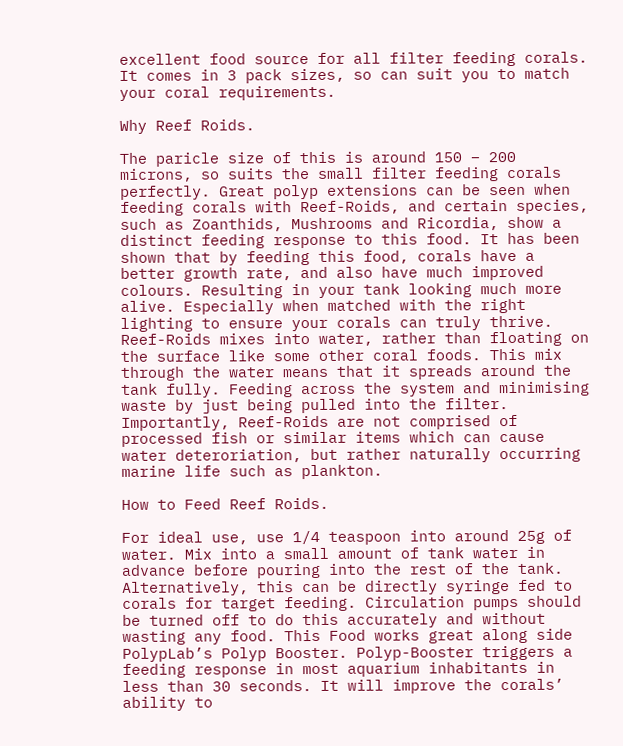excellent food source for all filter feeding corals. It comes in 3 pack sizes, so can suit you to match your coral requirements.

Why Reef Roids.

The paricle size of this is around 150 – 200 microns, so suits the small filter feeding corals perfectly. Great polyp extensions can be seen when feeding corals with Reef-Roids, and certain species, such as Zoanthids, Mushrooms and Ricordia, show a distinct feeding response to this food. It has been shown that by feeding this food, corals have a better growth rate, and also have much improved colours. Resulting in your tank looking much more alive. Especially when matched with the right lighting to ensure your corals can truly thrive. Reef-Roids mixes into water, rather than floating on the surface like some other coral foods. This mix through the water means that it spreads around the tank fully. Feeding across the system and minimising waste by just being pulled into the filter. Importantly, Reef-Roids are not comprised of processed fish or similar items which can cause water deteroriation, but rather naturally occurring marine life such as plankton.

How to Feed Reef Roids.

For ideal use, use 1/4 teaspoon into around 25g of water. Mix into a small amount of tank water in advance before pouring into the rest of the tank. Alternatively, this can be directly syringe fed to corals for target feeding. Circulation pumps should be turned off to do this accurately and without wasting any food. This Food works great along side PolypLab’s Polyp Booster. Polyp-Booster triggers a feeding response in most aquarium inhabitants in less than 30 seconds. It will improve the corals’ ability to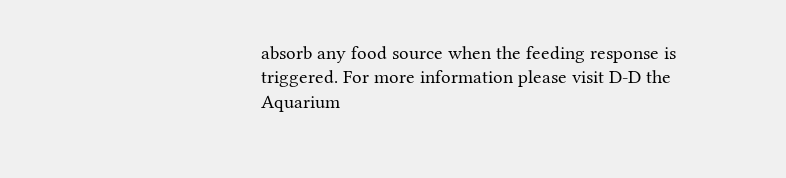absorb any food source when the feeding response is triggered. For more information please visit D-D the Aquarium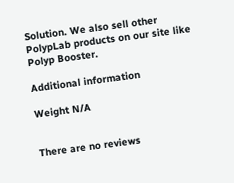Solution. We also sell other PolypLab products on our site like Polyp Booster.

Additional information

Weight N/A


There are no reviews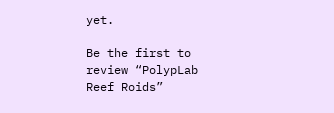yet.

Be the first to review “PolypLab Reef Roids”